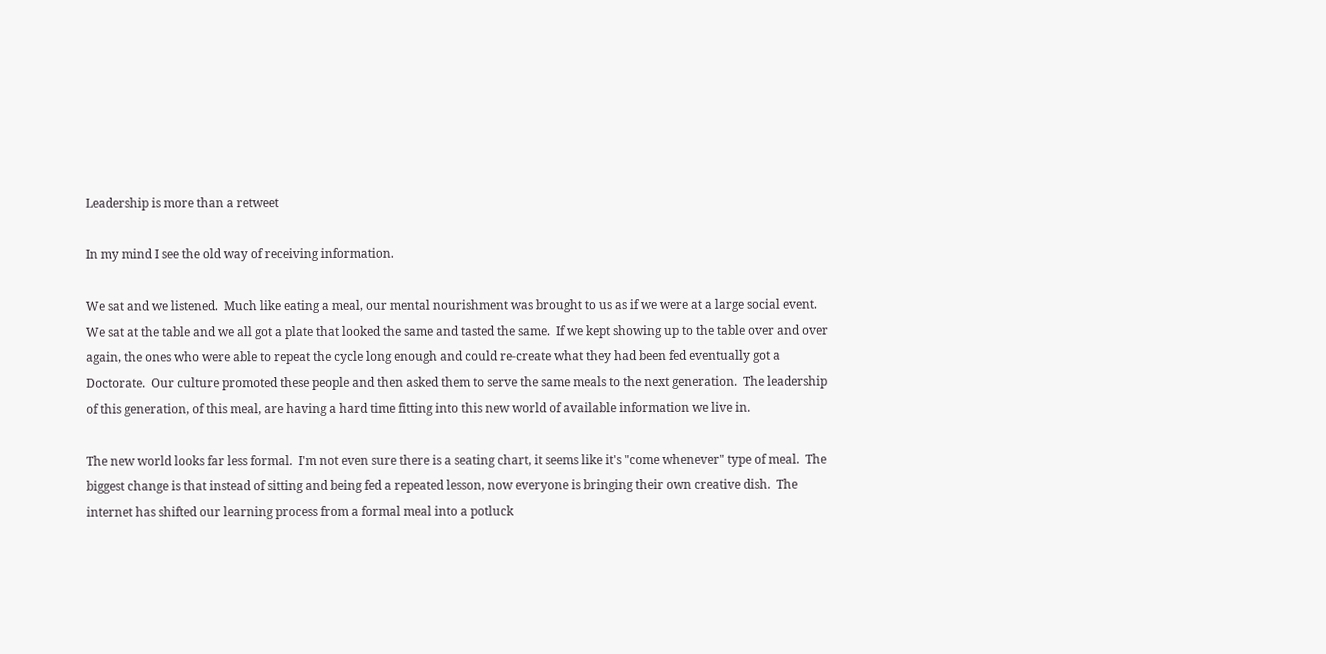Leadership is more than a retweet

In my mind I see the old way of receiving information.

We sat and we listened.  Much like eating a meal, our mental nourishment was brought to us as if we were at a large social event.  We sat at the table and we all got a plate that looked the same and tasted the same.  If we kept showing up to the table over and over again, the ones who were able to repeat the cycle long enough and could re-create what they had been fed eventually got a Doctorate.  Our culture promoted these people and then asked them to serve the same meals to the next generation.  The leadership of this generation, of this meal, are having a hard time fitting into this new world of available information we live in.

The new world looks far less formal.  I'm not even sure there is a seating chart, it seems like it's "come whenever" type of meal.  The biggest change is that instead of sitting and being fed a repeated lesson, now everyone is bringing their own creative dish.  The internet has shifted our learning process from a formal meal into a potluck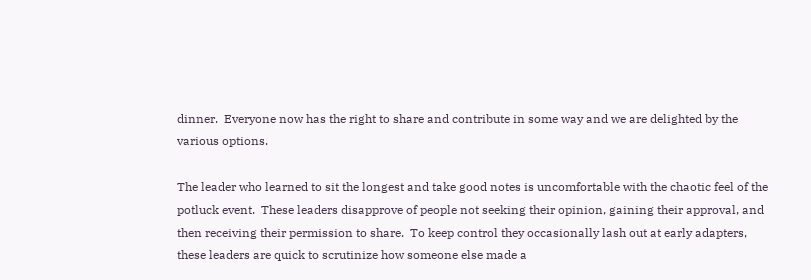dinner.  Everyone now has the right to share and contribute in some way and we are delighted by the various options.

The leader who learned to sit the longest and take good notes is uncomfortable with the chaotic feel of the potluck event.  These leaders disapprove of people not seeking their opinion, gaining their approval, and then receiving their permission to share.  To keep control they occasionally lash out at early adapters, these leaders are quick to scrutinize how someone else made a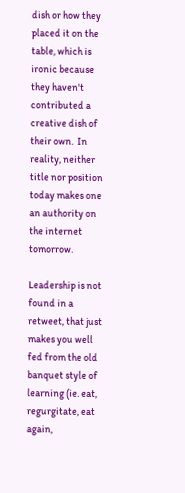dish or how they placed it on the table, which is ironic because they haven't contributed a creative dish of their own.  In reality, neither title nor position today makes one an authority on the internet tomorrow.

Leadership is not found in a retweet, that just makes you well fed from the old banquet style of learning (ie. eat, regurgitate, eat again,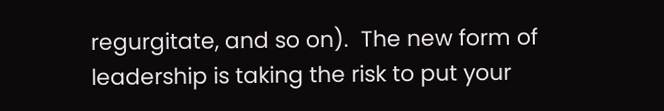regurgitate, and so on).  The new form of leadership is taking the risk to put your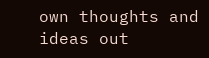own thoughts and ideas out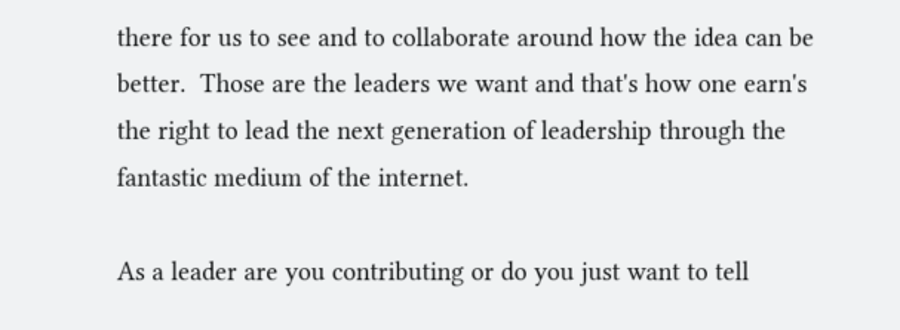there for us to see and to collaborate around how the idea can be better.  Those are the leaders we want and that's how one earn's the right to lead the next generation of leadership through the fantastic medium of the internet.

As a leader are you contributing or do you just want to tell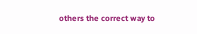others the correct way to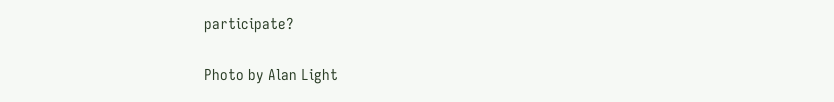participate?

Photo by Alan Light